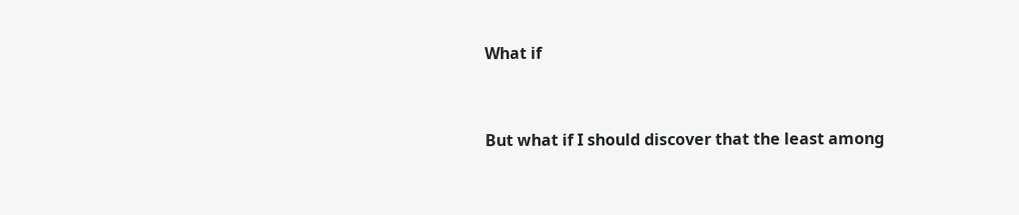What if


But what if I should discover that the least among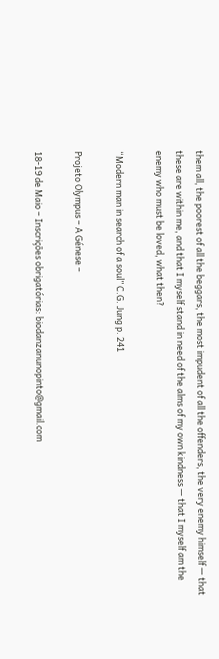them all, the poorest of all the beggars, the most impudent of all the offenders, the very enemy himself — that these are within me, and that I myself stand in need of the alms of my own kindness — that I myself am the enemy who must be loved, what then?

“Modern man in search of a soul” C.G. Jung p. 241

Projeto Olympus – A Génese –

18-19 de Maio – Inscrições obrigatórias: biodanzanunopinto@gmail.com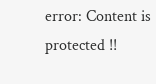error: Content is protected !!